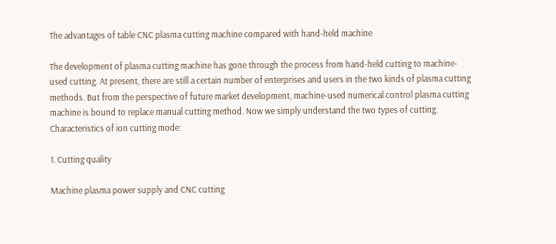The advantages of table CNC plasma cutting machine compared with hand-held machine

The development of plasma cutting machine has gone through the process from hand-held cutting to machine-used cutting. At present, there are still a certain number of enterprises and users in the two kinds of plasma cutting methods. But from the perspective of future market development, machine-used numerical control plasma cutting machine is bound to replace manual cutting method. Now we simply understand the two types of cutting. Characteristics of ion cutting mode:

1. Cutting quality

Machine plasma power supply and CNC cutting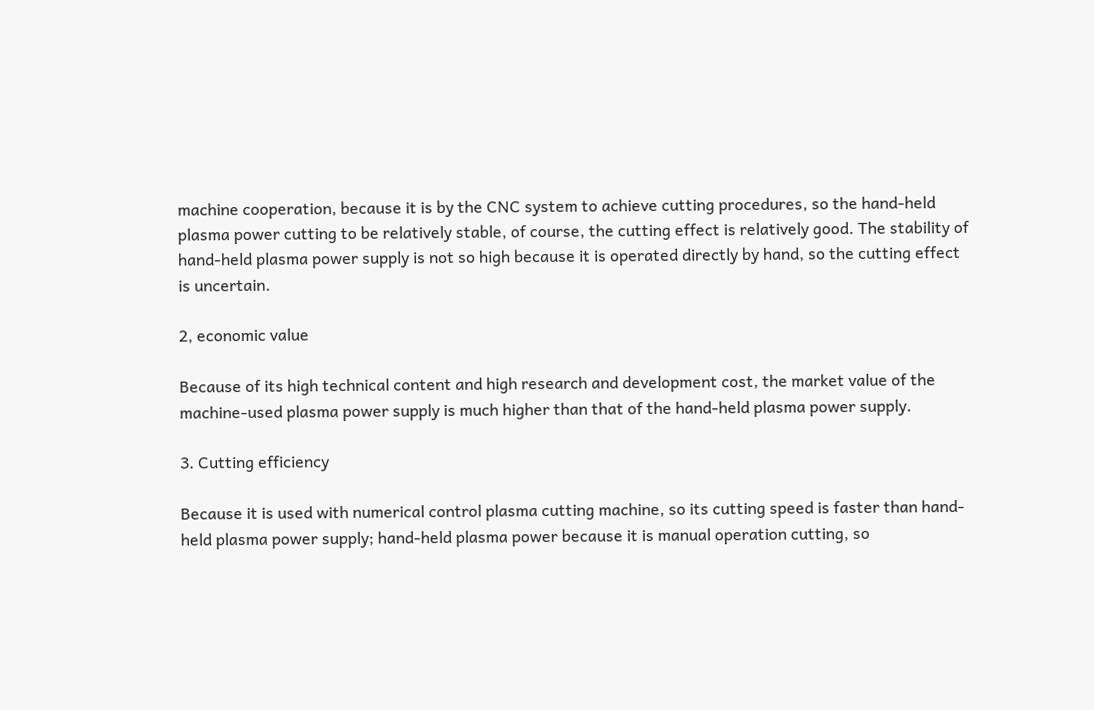machine cooperation, because it is by the CNC system to achieve cutting procedures, so the hand-held plasma power cutting to be relatively stable, of course, the cutting effect is relatively good. The stability of hand-held plasma power supply is not so high because it is operated directly by hand, so the cutting effect is uncertain.

2, economic value

Because of its high technical content and high research and development cost, the market value of the machine-used plasma power supply is much higher than that of the hand-held plasma power supply.

3. Cutting efficiency

Because it is used with numerical control plasma cutting machine, so its cutting speed is faster than hand-held plasma power supply; hand-held plasma power because it is manual operation cutting, so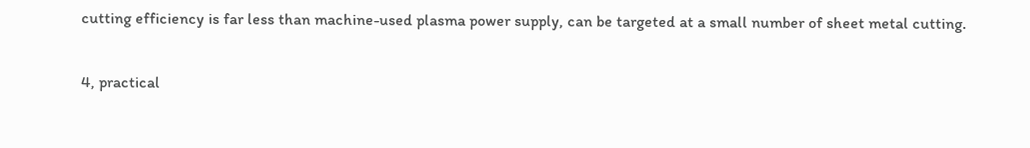cutting efficiency is far less than machine-used plasma power supply, can be targeted at a small number of sheet metal cutting.

4, practical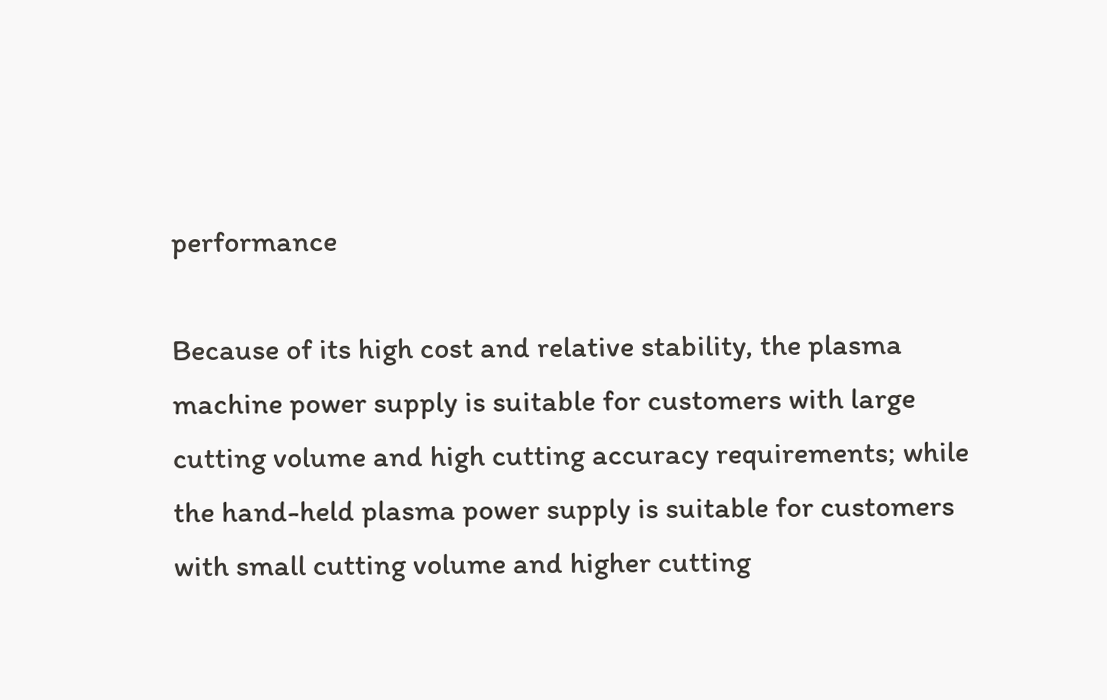performance

Because of its high cost and relative stability, the plasma machine power supply is suitable for customers with large cutting volume and high cutting accuracy requirements; while the hand-held plasma power supply is suitable for customers with small cutting volume and higher cutting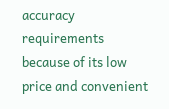accuracy requirements because of its low price and convenient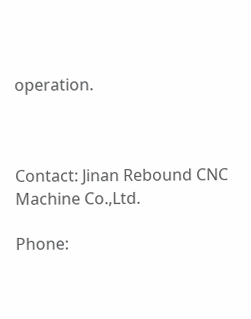operation.



Contact: Jinan Rebound CNC Machine Co.,Ltd.

Phone: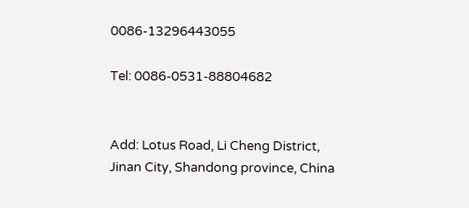0086-13296443055

Tel: 0086-0531-88804682


Add: Lotus Road, Li Cheng District, Jinan City, Shandong province, China